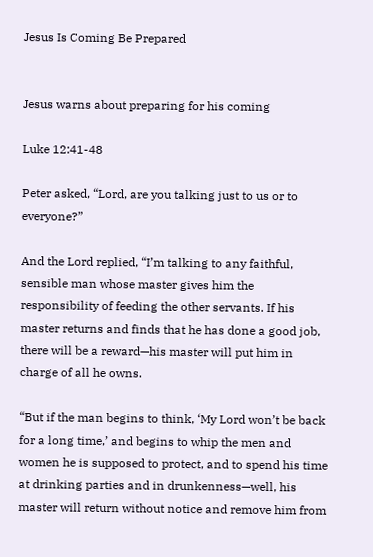Jesus Is Coming Be Prepared


Jesus warns about preparing for his coming

Luke 12:41-48

Peter asked, “Lord, are you talking just to us or to everyone?”

And the Lord replied, “I’m talking to any faithful, sensible man whose master gives him the responsibility of feeding the other servants. If his master returns and finds that he has done a good job, there will be a reward—his master will put him in charge of all he owns.

“But if the man begins to think, ‘My Lord won’t be back for a long time,’ and begins to whip the men and women he is supposed to protect, and to spend his time at drinking parties and in drunkenness—well, his master will return without notice and remove him from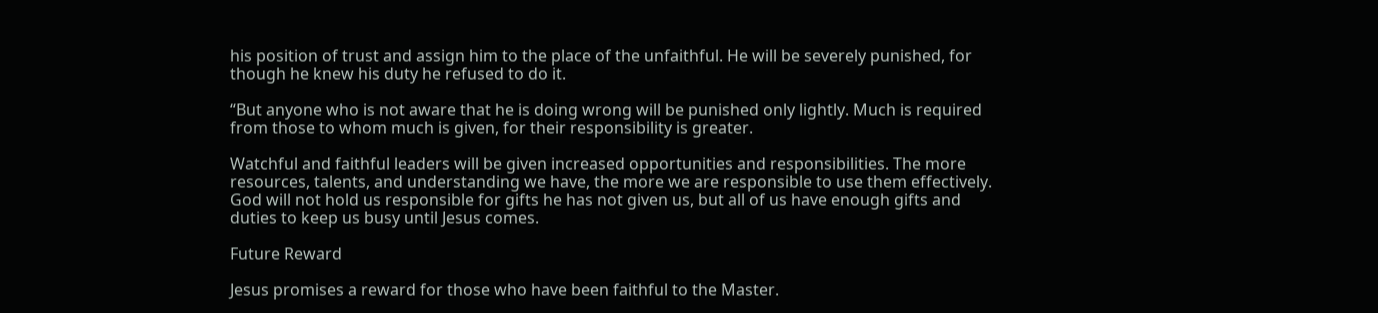his position of trust and assign him to the place of the unfaithful. He will be severely punished, for though he knew his duty he refused to do it.

“But anyone who is not aware that he is doing wrong will be punished only lightly. Much is required from those to whom much is given, for their responsibility is greater.

Watchful and faithful leaders will be given increased opportunities and responsibilities. The more resources, talents, and understanding we have, the more we are responsible to use them effectively. God will not hold us responsible for gifts he has not given us, but all of us have enough gifts and duties to keep us busy until Jesus comes.

Future Reward

Jesus promises a reward for those who have been faithful to the Master.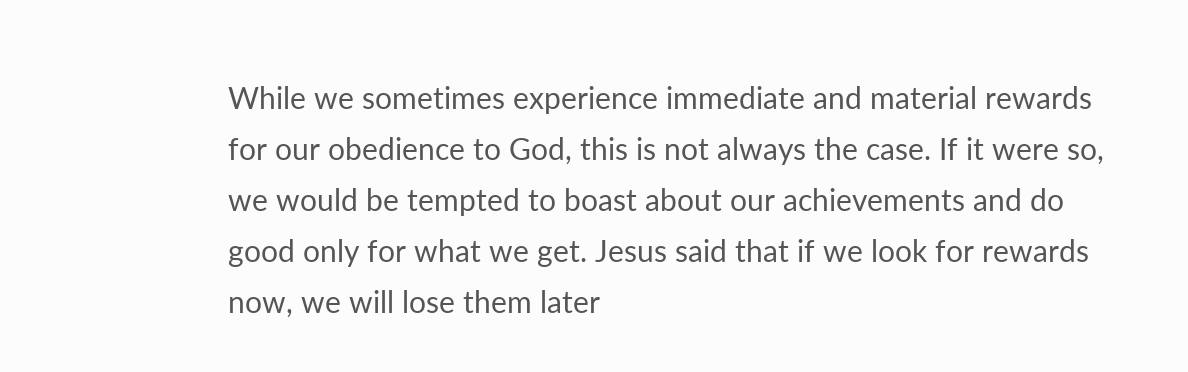While we sometimes experience immediate and material rewards for our obedience to God, this is not always the case. If it were so, we would be tempted to boast about our achievements and do good only for what we get. Jesus said that if we look for rewards now, we will lose them later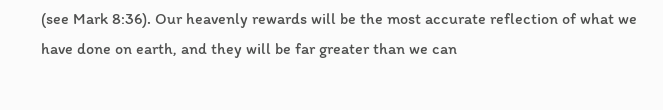(see Mark 8:36). Our heavenly rewards will be the most accurate reflection of what we have done on earth, and they will be far greater than we can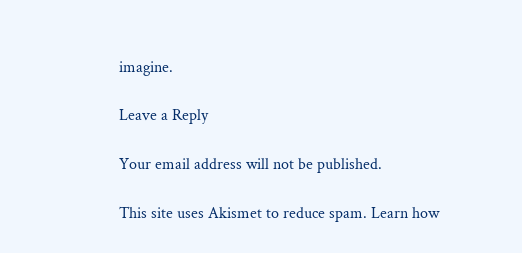imagine.

Leave a Reply

Your email address will not be published.

This site uses Akismet to reduce spam. Learn how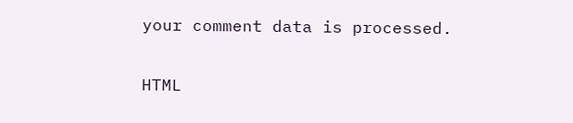your comment data is processed.

HTML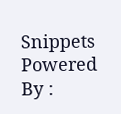Snippets Powered By :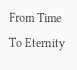From Time To Eternity